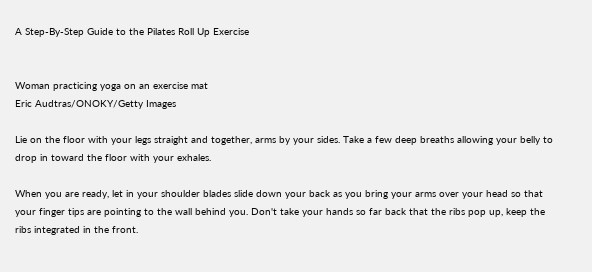A Step-By-Step Guide to the Pilates Roll Up Exercise


Woman practicing yoga on an exercise mat
Eric Audtras/ONOKY/Getty Images

Lie on the floor with your legs straight and together, arms by your sides. Take a few deep breaths allowing your belly to drop in toward the floor with your exhales.

When you are ready, let in your shoulder blades slide down your back as you bring your arms over your head so that your finger tips are pointing to the wall behind you. Don't take your hands so far back that the ribs pop up, keep the ribs integrated in the front.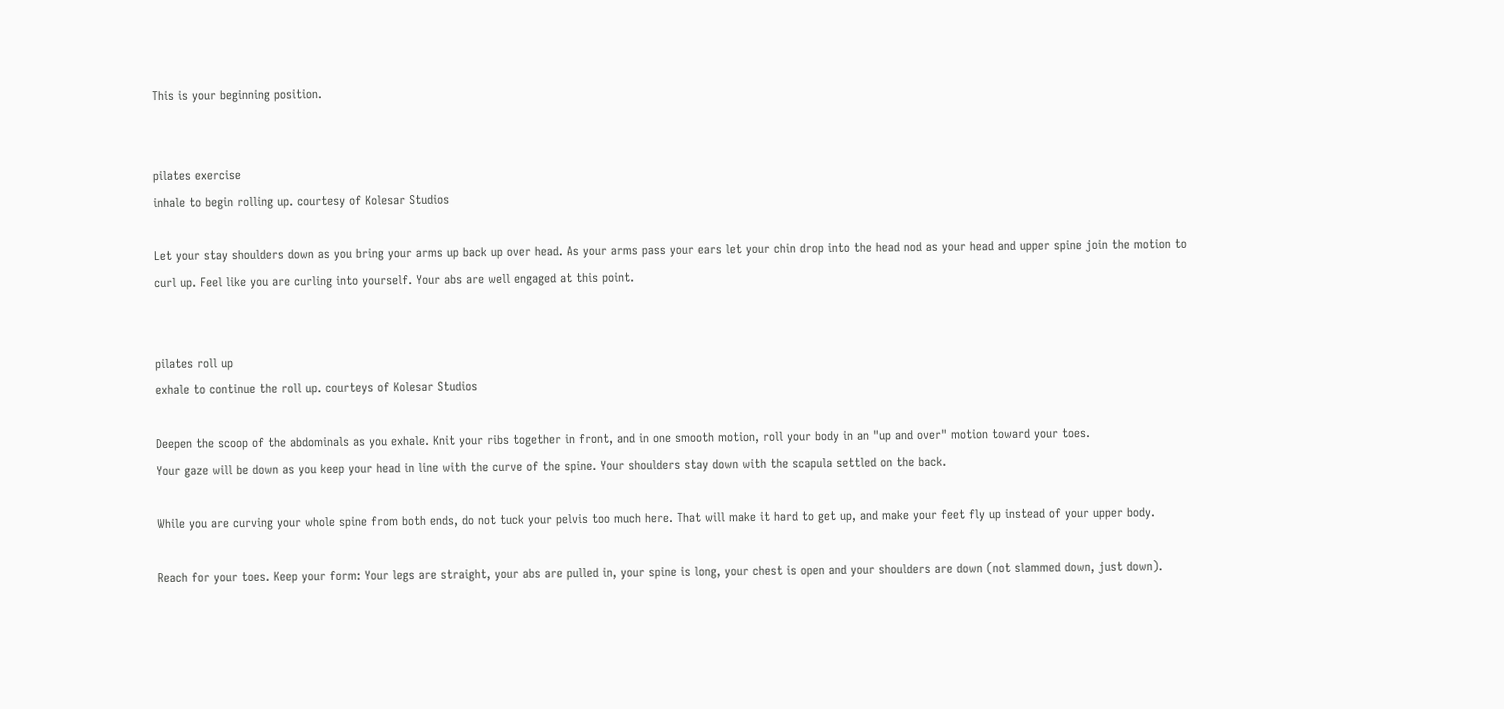This is your beginning position.


pilates exercise
inhale to begin rolling up. courtesy of Kolesar Studios

Let your stay shoulders down as you bring your arms up back up over head. As your arms pass your ears let your chin drop into the head nod as your head and upper spine join the motion to curl up. Feel like you are curling into yourself. Your abs are well engaged at this point.


pilates roll up
exhale to continue the roll up. courteys of Kolesar Studios

Deepen the scoop of the abdominals as you exhale. Knit your ribs together in front, and in one smooth motion, roll your body in an "up and over" motion toward your toes.
Your gaze will be down as you keep your head in line with the curve of the spine. Your shoulders stay down with the scapula settled on the back.

While you are curving your whole spine from both ends, do not tuck your pelvis too much here. That will make it hard to get up, and make your feet fly up instead of your upper body.

Reach for your toes. Keep your form: Your legs are straight, your abs are pulled in, your spine is long, your chest is open and your shoulders are down (not slammed down, just down).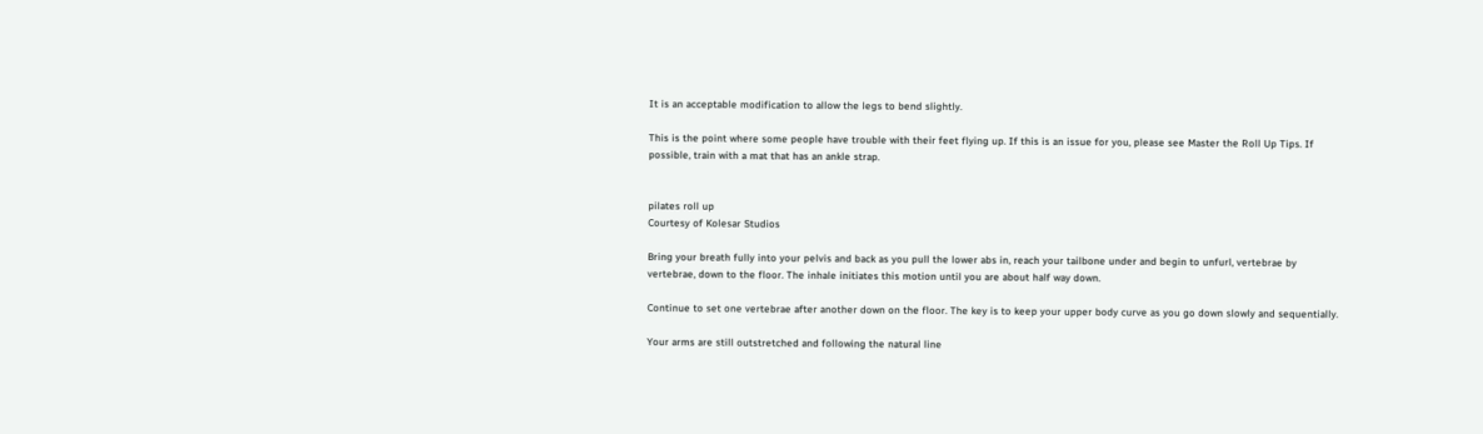It is an acceptable modification to allow the legs to bend slightly.

This is the point where some people have trouble with their feet flying up. If this is an issue for you, please see Master the Roll Up Tips. If possible, train with a mat that has an ankle strap.


pilates roll up
Courtesy of Kolesar Studios

Bring your breath fully into your pelvis and back as you pull the lower abs in, reach your tailbone under and begin to unfurl, vertebrae by vertebrae, down to the floor. The inhale initiates this motion until you are about half way down.

Continue to set one vertebrae after another down on the floor. The key is to keep your upper body curve as you go down slowly and sequentially.

Your arms are still outstretched and following the natural line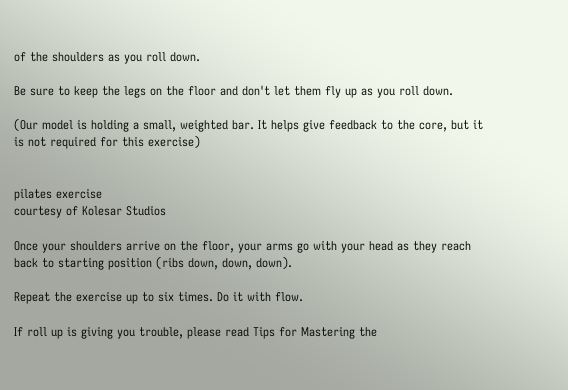of the shoulders as you roll down.

Be sure to keep the legs on the floor and don't let them fly up as you roll down.

(Our model is holding a small, weighted bar. It helps give feedback to the core, but it is not required for this exercise)


pilates exercise
courtesy of Kolesar Studios

Once your shoulders arrive on the floor, your arms go with your head as they reach back to starting position (ribs down, down, down).

Repeat the exercise up to six times. Do it with flow.

If roll up is giving you trouble, please read Tips for Mastering the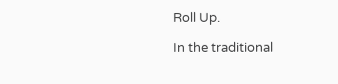Roll Up.

In the traditional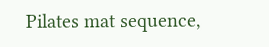Pilates mat sequence,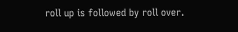roll up is followed by roll over.